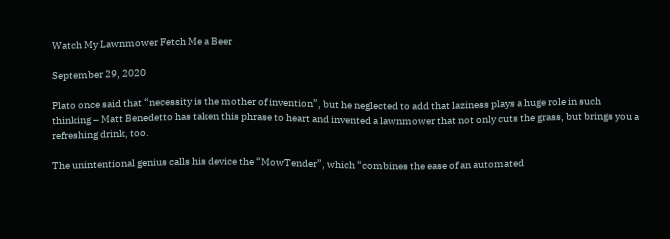Watch My Lawnmower Fetch Me a Beer

September 29, 2020

Plato once said that “necessity is the mother of invention”, but he neglected to add that laziness plays a huge role in such thinking – Matt Benedetto has taken this phrase to heart and invented a lawnmower that not only cuts the grass, but brings you a refreshing drink, too.

The unintentional genius calls his device the “MowTender”, which “combines the ease of an automated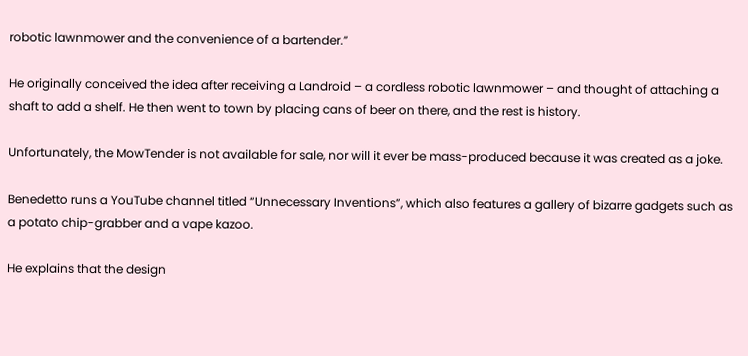robotic lawnmower and the convenience of a bartender.”

He originally conceived the idea after receiving a Landroid – a cordless robotic lawnmower – and thought of attaching a shaft to add a shelf. He then went to town by placing cans of beer on there, and the rest is history.

Unfortunately, the MowTender is not available for sale, nor will it ever be mass-produced because it was created as a joke.

Benedetto runs a YouTube channel titled “Unnecessary Inventions”, which also features a gallery of bizarre gadgets such as a potato chip-grabber and a vape kazoo.

He explains that the design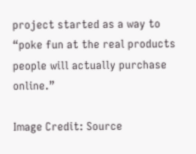project started as a way to “poke fun at the real products people will actually purchase online.”

Image Credit: Source